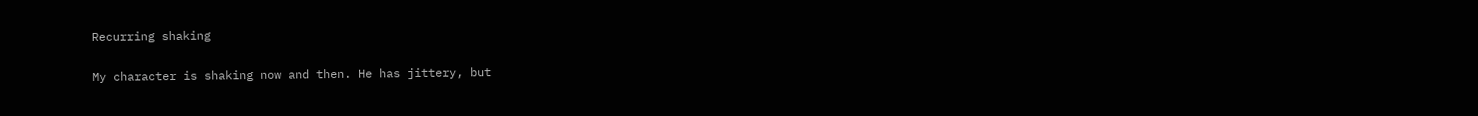Recurring shaking

My character is shaking now and then. He has jittery, but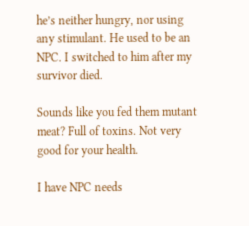he’s neither hungry, nor using any stimulant. He used to be an NPC. I switched to him after my survivor died.

Sounds like you fed them mutant meat? Full of toxins. Not very good for your health.

I have NPC needs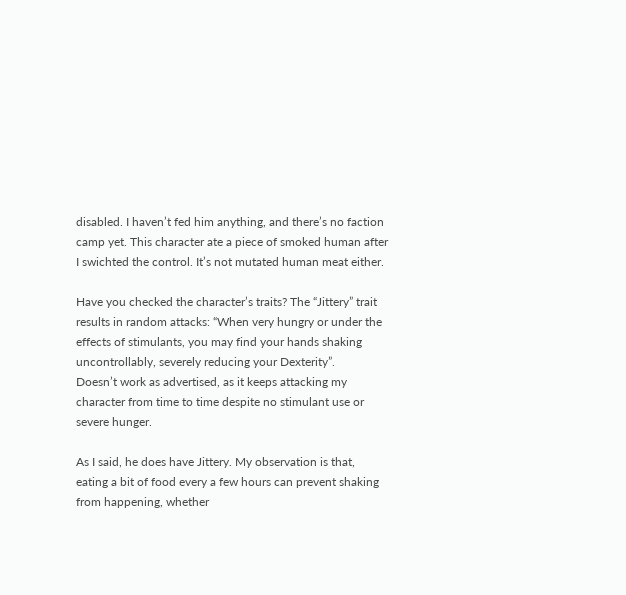disabled. I haven’t fed him anything, and there’s no faction camp yet. This character ate a piece of smoked human after I swichted the control. It’s not mutated human meat either.

Have you checked the character’s traits? The “Jittery” trait results in random attacks: “When very hungry or under the effects of stimulants, you may find your hands shaking uncontrollably, severely reducing your Dexterity”.
Doesn’t work as advertised, as it keeps attacking my character from time to time despite no stimulant use or severe hunger.

As I said, he does have Jittery. My observation is that, eating a bit of food every a few hours can prevent shaking from happening, whether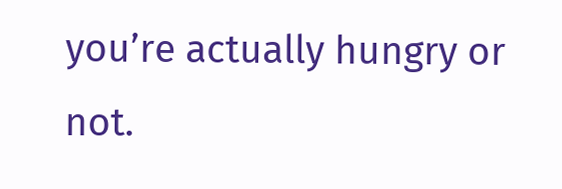you’re actually hungry or not.